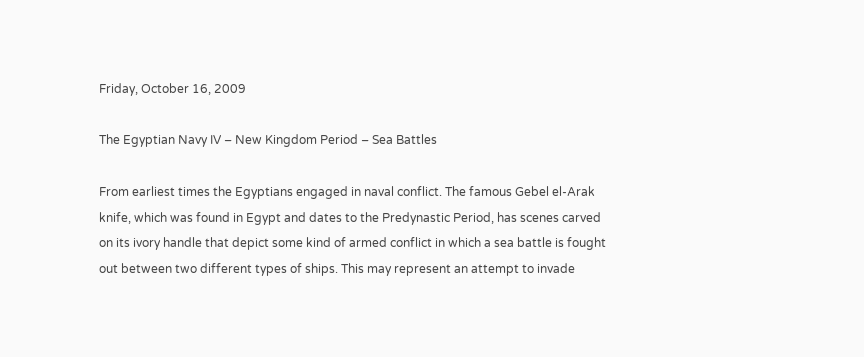Friday, October 16, 2009

The Egyptian Navy IV – New Kingdom Period – Sea Battles

From earliest times the Egyptians engaged in naval conflict. The famous Gebel el-Arak knife, which was found in Egypt and dates to the Predynastic Period, has scenes carved on its ivory handle that depict some kind of armed conflict in which a sea battle is fought out between two different types of ships. This may represent an attempt to invade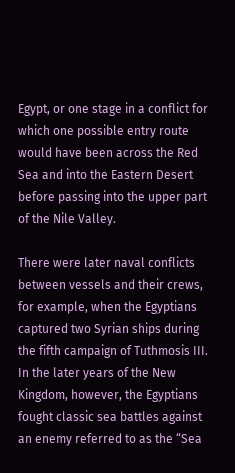Egypt, or one stage in a conflict for which one possible entry route would have been across the Red Sea and into the Eastern Desert before passing into the upper part of the Nile Valley.

There were later naval conflicts between vessels and their crews, for example, when the Egyptians captured two Syrian ships during the fifth campaign of Tuthmosis III. In the later years of the New Kingdom, however, the Egyptians fought classic sea battles against an enemy referred to as the “Sea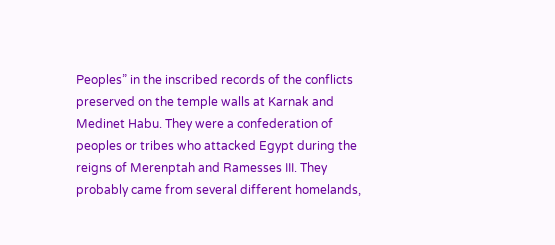Peoples” in the inscribed records of the conflicts preserved on the temple walls at Karnak and Medinet Habu. They were a confederation of peoples or tribes who attacked Egypt during the reigns of Merenptah and Ramesses III. They probably came from several different homelands,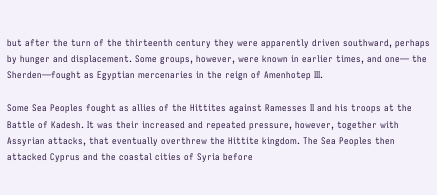but after the turn of the thirteenth century they were apparently driven southward, perhaps by hunger and displacement. Some groups, however, were known in earlier times, and one— the Sherden—fought as Egyptian mercenaries in the reign of Amenhotep III.

Some Sea Peoples fought as allies of the Hittites against Ramesses II and his troops at the Battle of Kadesh. It was their increased and repeated pressure, however, together with Assyrian attacks, that eventually overthrew the Hittite kingdom. The Sea Peoples then attacked Cyprus and the coastal cities of Syria before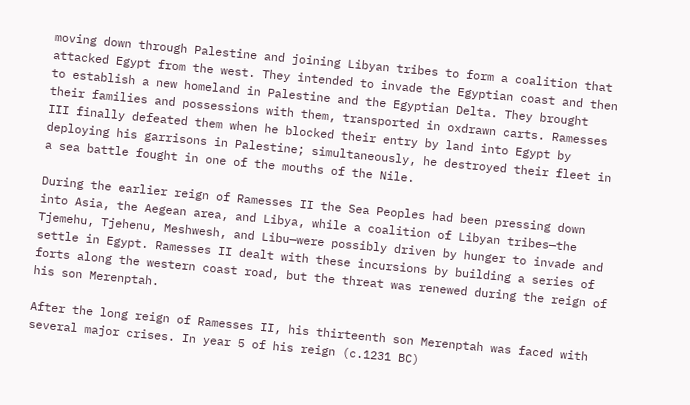moving down through Palestine and joining Libyan tribes to form a coalition that attacked Egypt from the west. They intended to invade the Egyptian coast and then to establish a new homeland in Palestine and the Egyptian Delta. They brought their families and possessions with them, transported in oxdrawn carts. Ramesses III finally defeated them when he blocked their entry by land into Egypt by deploying his garrisons in Palestine; simultaneously, he destroyed their fleet in a sea battle fought in one of the mouths of the Nile.

During the earlier reign of Ramesses II the Sea Peoples had been pressing down into Asia, the Aegean area, and Libya, while a coalition of Libyan tribes—the Tjemehu, Tjehenu, Meshwesh, and Libu—were possibly driven by hunger to invade and settle in Egypt. Ramesses II dealt with these incursions by building a series of forts along the western coast road, but the threat was renewed during the reign of his son Merenptah.

After the long reign of Ramesses II, his thirteenth son Merenptah was faced with several major crises. In year 5 of his reign (c.1231 BC)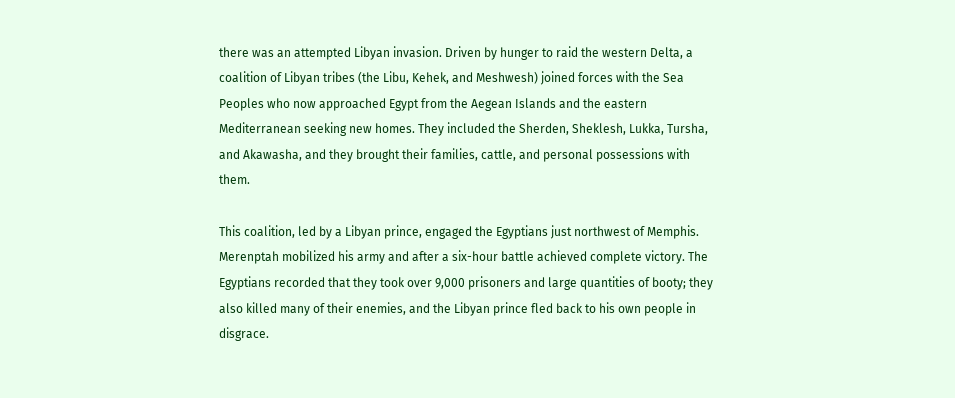there was an attempted Libyan invasion. Driven by hunger to raid the western Delta, a coalition of Libyan tribes (the Libu, Kehek, and Meshwesh) joined forces with the Sea Peoples who now approached Egypt from the Aegean Islands and the eastern Mediterranean seeking new homes. They included the Sherden, Sheklesh, Lukka, Tursha, and Akawasha, and they brought their families, cattle, and personal possessions with them.

This coalition, led by a Libyan prince, engaged the Egyptians just northwest of Memphis. Merenptah mobilized his army and after a six-hour battle achieved complete victory. The Egyptians recorded that they took over 9,000 prisoners and large quantities of booty; they also killed many of their enemies, and the Libyan prince fled back to his own people in disgrace.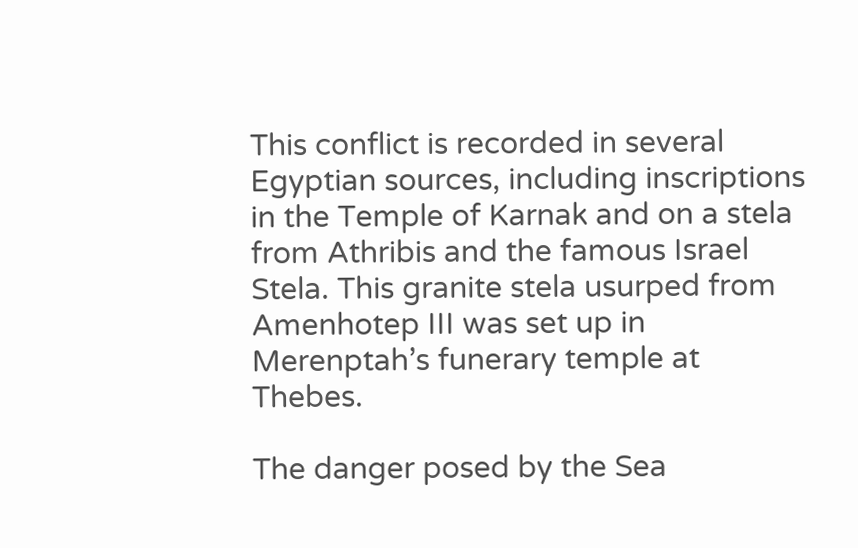This conflict is recorded in several Egyptian sources, including inscriptions in the Temple of Karnak and on a stela from Athribis and the famous Israel Stela. This granite stela usurped from Amenhotep III was set up in Merenptah’s funerary temple at Thebes.

The danger posed by the Sea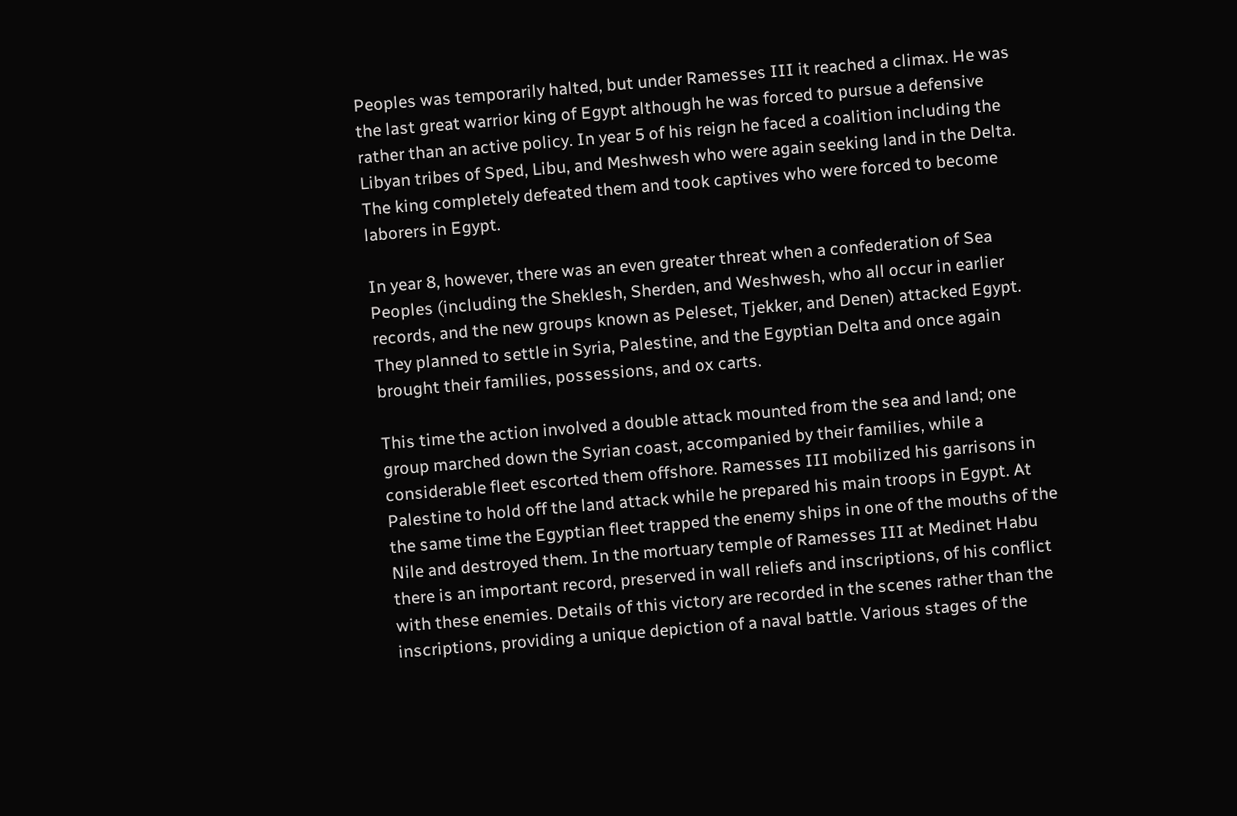Peoples was temporarily halted, but under Ramesses III it reached a climax. He was the last great warrior king of Egypt although he was forced to pursue a defensive rather than an active policy. In year 5 of his reign he faced a coalition including the Libyan tribes of Sped, Libu, and Meshwesh who were again seeking land in the Delta. The king completely defeated them and took captives who were forced to become laborers in Egypt.

In year 8, however, there was an even greater threat when a confederation of Sea Peoples (including the Sheklesh, Sherden, and Weshwesh, who all occur in earlier records, and the new groups known as Peleset, Tjekker, and Denen) attacked Egypt. They planned to settle in Syria, Palestine, and the Egyptian Delta and once again brought their families, possessions, and ox carts.

This time the action involved a double attack mounted from the sea and land; one group marched down the Syrian coast, accompanied by their families, while a considerable fleet escorted them offshore. Ramesses III mobilized his garrisons in Palestine to hold off the land attack while he prepared his main troops in Egypt. At the same time the Egyptian fleet trapped the enemy ships in one of the mouths of the Nile and destroyed them. In the mortuary temple of Ramesses III at Medinet Habu there is an important record, preserved in wall reliefs and inscriptions, of his conflict with these enemies. Details of this victory are recorded in the scenes rather than the inscriptions, providing a unique depiction of a naval battle. Various stages of the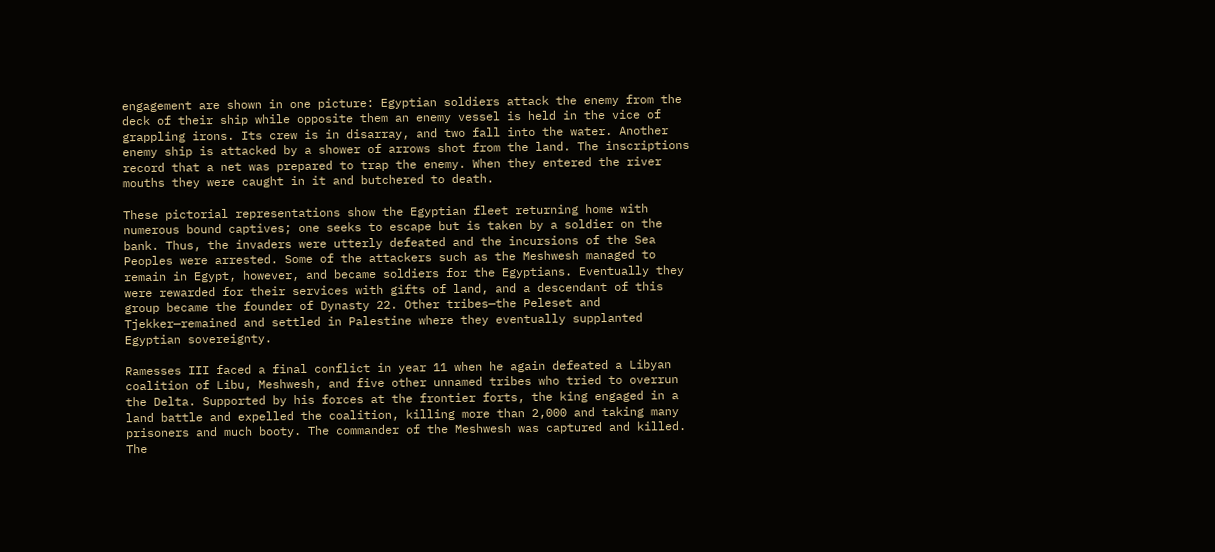engagement are shown in one picture: Egyptian soldiers attack the enemy from the deck of their ship while opposite them an enemy vessel is held in the vice of grappling irons. Its crew is in disarray, and two fall into the water. Another enemy ship is attacked by a shower of arrows shot from the land. The inscriptions record that a net was prepared to trap the enemy. When they entered the river mouths they were caught in it and butchered to death.

These pictorial representations show the Egyptian fleet returning home with numerous bound captives; one seeks to escape but is taken by a soldier on the bank. Thus, the invaders were utterly defeated and the incursions of the Sea Peoples were arrested. Some of the attackers such as the Meshwesh managed to remain in Egypt, however, and became soldiers for the Egyptians. Eventually they were rewarded for their services with gifts of land, and a descendant of this group became the founder of Dynasty 22. Other tribes—the Peleset and Tjekker—remained and settled in Palestine where they eventually supplanted Egyptian sovereignty.

Ramesses III faced a final conflict in year 11 when he again defeated a Libyan coalition of Libu, Meshwesh, and five other unnamed tribes who tried to overrun the Delta. Supported by his forces at the frontier forts, the king engaged in a land battle and expelled the coalition, killing more than 2,000 and taking many prisoners and much booty. The commander of the Meshwesh was captured and killed. The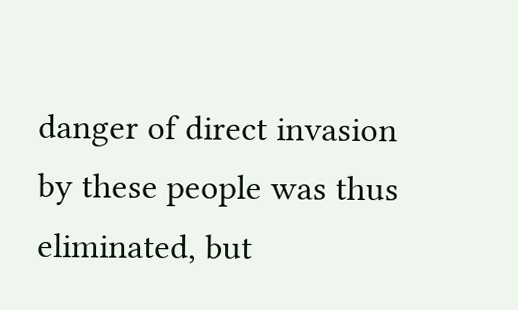danger of direct invasion by these people was thus eliminated, but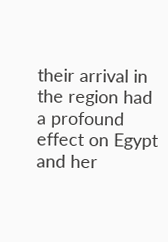their arrival in the region had a profound effect on Egypt and her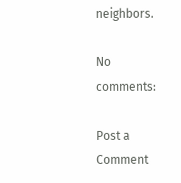neighbors.

No comments:

Post a Comment